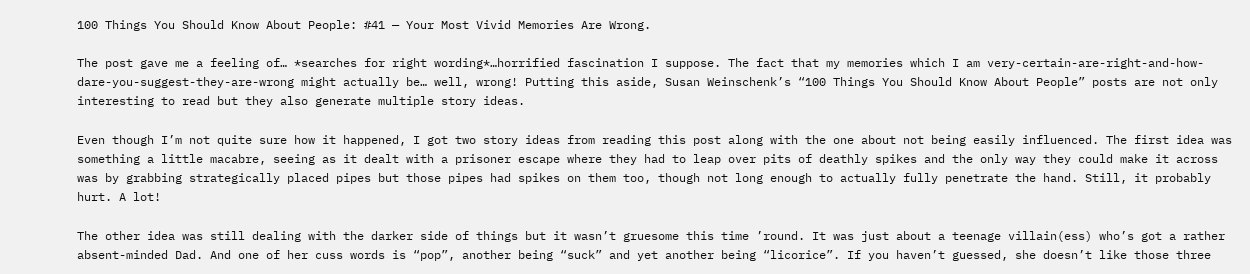100 Things You Should Know About People: #41 — Your Most Vivid Memories Are Wrong.

The post gave me a feeling of… *searches for right wording*…horrified fascination I suppose. The fact that my memories which I am very-certain-are-right-and-how-dare-you-suggest-they-are-wrong might actually be… well, wrong! Putting this aside, Susan Weinschenk’s “100 Things You Should Know About People” posts are not only interesting to read but they also generate multiple story ideas.

Even though I’m not quite sure how it happened, I got two story ideas from reading this post along with the one about not being easily influenced. The first idea was something a little macabre, seeing as it dealt with a prisoner escape where they had to leap over pits of deathly spikes and the only way they could make it across was by grabbing strategically placed pipes but those pipes had spikes on them too, though not long enough to actually fully penetrate the hand. Still, it probably hurt. A lot!

The other idea was still dealing with the darker side of things but it wasn’t gruesome this time ’round. It was just about a teenage villain(ess) who’s got a rather absent-minded Dad. And one of her cuss words is “pop”, another being “suck” and yet another being “licorice”. If you haven’t guessed, she doesn’t like those three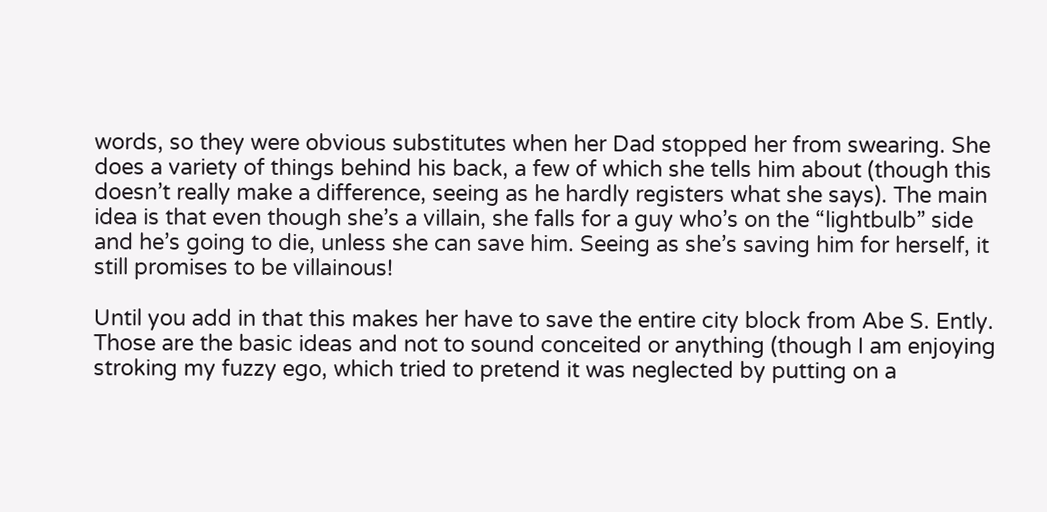words, so they were obvious substitutes when her Dad stopped her from swearing. She does a variety of things behind his back, a few of which she tells him about (though this doesn’t really make a difference, seeing as he hardly registers what she says). The main idea is that even though she’s a villain, she falls for a guy who’s on the “lightbulb” side and he’s going to die, unless she can save him. Seeing as she’s saving him for herself, it still promises to be villainous!

Until you add in that this makes her have to save the entire city block from Abe S. Ently. Those are the basic ideas and not to sound conceited or anything (though I am enjoying stroking my fuzzy ego, which tried to pretend it was neglected by putting on a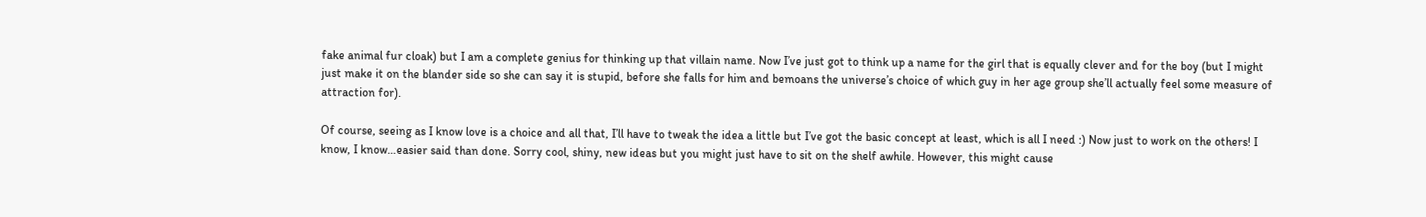fake animal fur cloak) but I am a complete genius for thinking up that villain name. Now I’ve just got to think up a name for the girl that is equally clever and for the boy (but I might just make it on the blander side so she can say it is stupid, before she falls for him and bemoans the universe’s choice of which guy in her age group she’ll actually feel some measure of attraction for).

Of course, seeing as I know love is a choice and all that, I’ll have to tweak the idea a little but I’ve got the basic concept at least, which is all I need :) Now just to work on the others! I know, I know…easier said than done. Sorry cool, shiny, new ideas but you might just have to sit on the shelf awhile. However, this might cause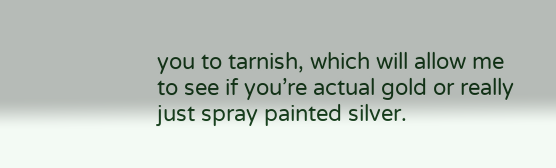you to tarnish, which will allow me to see if you’re actual gold or really just spray painted silver.